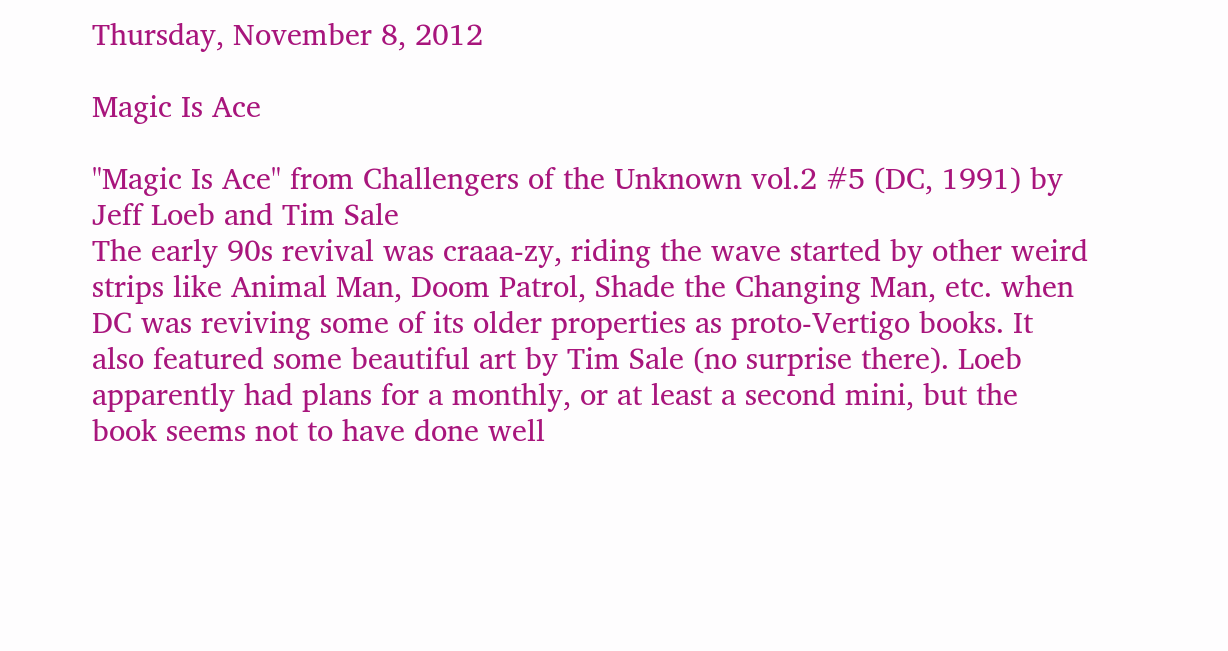Thursday, November 8, 2012

Magic Is Ace

"Magic Is Ace" from Challengers of the Unknown vol.2 #5 (DC, 1991) by Jeff Loeb and Tim Sale
The early 90s revival was craaa-zy, riding the wave started by other weird strips like Animal Man, Doom Patrol, Shade the Changing Man, etc. when DC was reviving some of its older properties as proto-Vertigo books. It also featured some beautiful art by Tim Sale (no surprise there). Loeb apparently had plans for a monthly, or at least a second mini, but the book seems not to have done well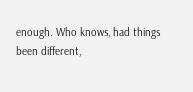enough. Who knows, had things been different,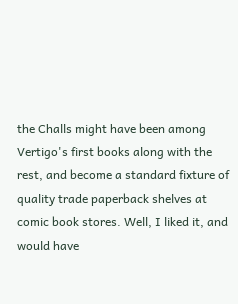the Challs might have been among Vertigo's first books along with the rest, and become a standard fixture of quality trade paperback shelves at comic book stores. Well, I liked it, and would have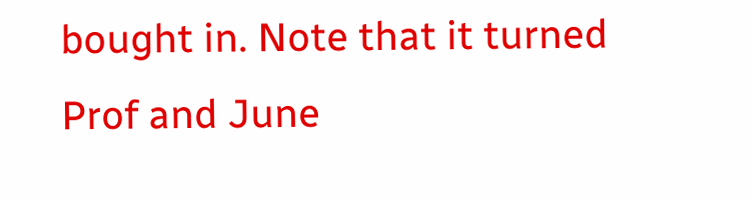bought in. Note that it turned Prof and June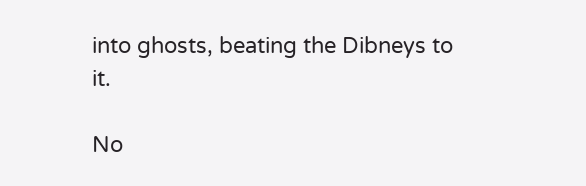into ghosts, beating the Dibneys to it.

No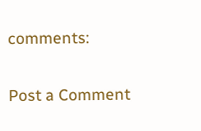comments:

Post a Comment